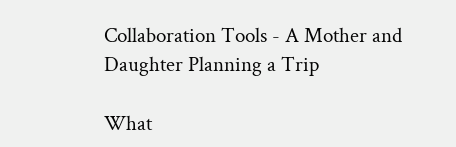Collaboration Tools - A Mother and Daughter Planning a Trip

What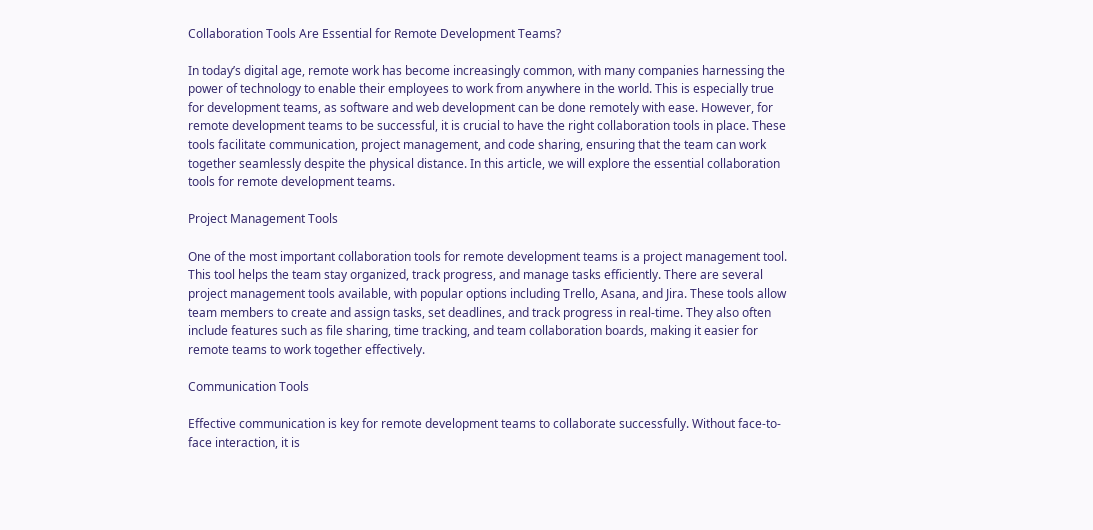Collaboration Tools Are Essential for Remote Development Teams?

In today’s digital age, remote work has become increasingly common, with many companies harnessing the power of technology to enable their employees to work from anywhere in the world. This is especially true for development teams, as software and web development can be done remotely with ease. However, for remote development teams to be successful, it is crucial to have the right collaboration tools in place. These tools facilitate communication, project management, and code sharing, ensuring that the team can work together seamlessly despite the physical distance. In this article, we will explore the essential collaboration tools for remote development teams.

Project Management Tools

One of the most important collaboration tools for remote development teams is a project management tool. This tool helps the team stay organized, track progress, and manage tasks efficiently. There are several project management tools available, with popular options including Trello, Asana, and Jira. These tools allow team members to create and assign tasks, set deadlines, and track progress in real-time. They also often include features such as file sharing, time tracking, and team collaboration boards, making it easier for remote teams to work together effectively.

Communication Tools

Effective communication is key for remote development teams to collaborate successfully. Without face-to-face interaction, it is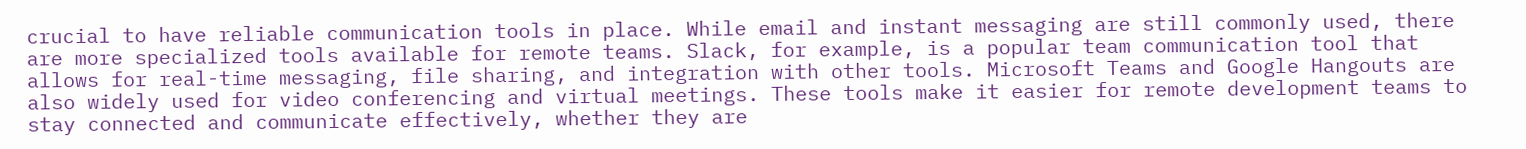crucial to have reliable communication tools in place. While email and instant messaging are still commonly used, there are more specialized tools available for remote teams. Slack, for example, is a popular team communication tool that allows for real-time messaging, file sharing, and integration with other tools. Microsoft Teams and Google Hangouts are also widely used for video conferencing and virtual meetings. These tools make it easier for remote development teams to stay connected and communicate effectively, whether they are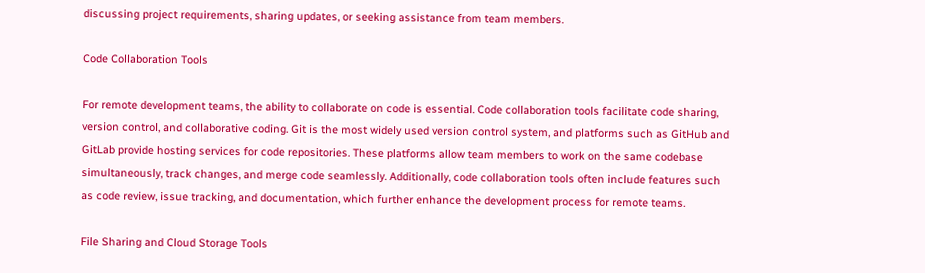discussing project requirements, sharing updates, or seeking assistance from team members.

Code Collaboration Tools

For remote development teams, the ability to collaborate on code is essential. Code collaboration tools facilitate code sharing, version control, and collaborative coding. Git is the most widely used version control system, and platforms such as GitHub and GitLab provide hosting services for code repositories. These platforms allow team members to work on the same codebase simultaneously, track changes, and merge code seamlessly. Additionally, code collaboration tools often include features such as code review, issue tracking, and documentation, which further enhance the development process for remote teams.

File Sharing and Cloud Storage Tools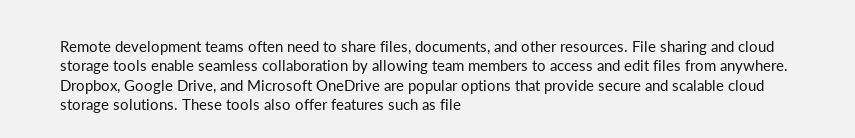Remote development teams often need to share files, documents, and other resources. File sharing and cloud storage tools enable seamless collaboration by allowing team members to access and edit files from anywhere. Dropbox, Google Drive, and Microsoft OneDrive are popular options that provide secure and scalable cloud storage solutions. These tools also offer features such as file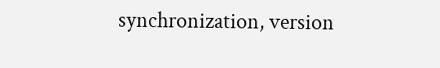synchronization, version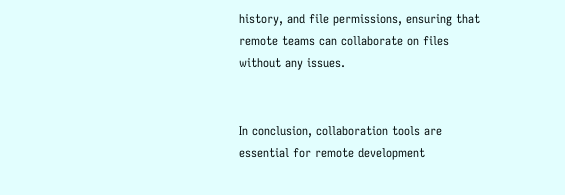history, and file permissions, ensuring that remote teams can collaborate on files without any issues.


In conclusion, collaboration tools are essential for remote development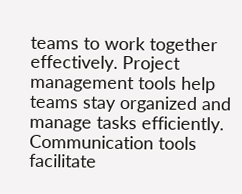teams to work together effectively. Project management tools help teams stay organized and manage tasks efficiently. Communication tools facilitate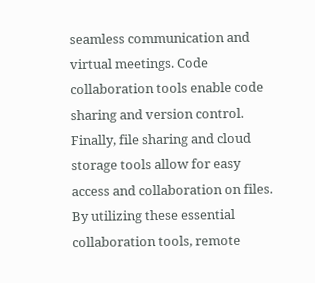seamless communication and virtual meetings. Code collaboration tools enable code sharing and version control. Finally, file sharing and cloud storage tools allow for easy access and collaboration on files. By utilizing these essential collaboration tools, remote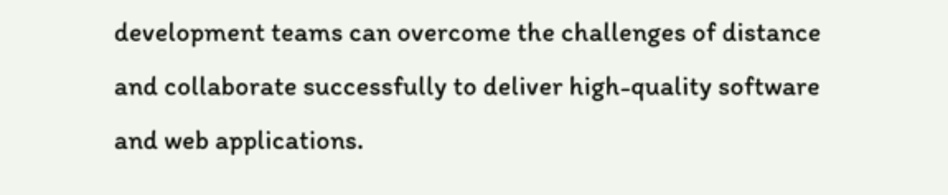development teams can overcome the challenges of distance and collaborate successfully to deliver high-quality software and web applications.